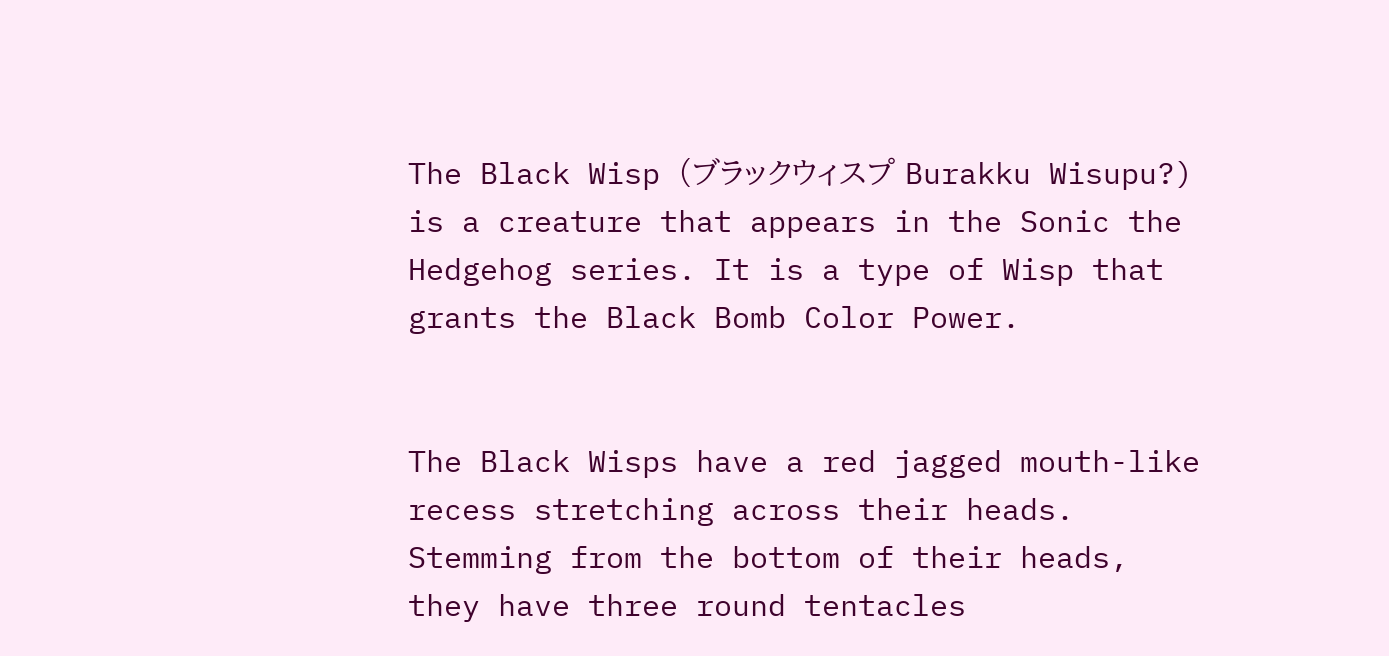The Black Wisp (ブラックウィスプ Burakku Wisupu?) is a creature that appears in the Sonic the Hedgehog series. It is a type of Wisp that grants the Black Bomb Color Power.


The Black Wisps have a red jagged mouth-like recess stretching across their heads. Stemming from the bottom of their heads, they have three round tentacles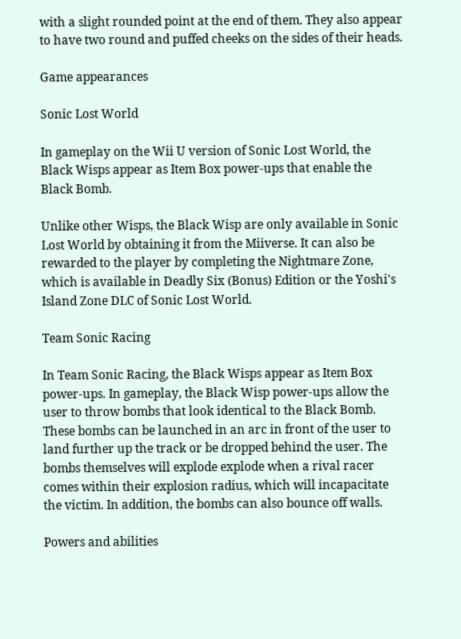with a slight rounded point at the end of them. They also appear to have two round and puffed cheeks on the sides of their heads.

Game appearances

Sonic Lost World

In gameplay on the Wii U version of Sonic Lost World, the Black Wisps appear as Item Box power-ups that enable the Black Bomb.

Unlike other Wisps, the Black Wisp are only available in Sonic Lost World by obtaining it from the Miiverse. It can also be rewarded to the player by completing the Nightmare Zone, which is available in Deadly Six (Bonus) Edition or the Yoshi's Island Zone DLC of Sonic Lost World.

Team Sonic Racing

In Team Sonic Racing, the Black Wisps appear as Item Box power-ups. In gameplay, the Black Wisp power-ups allow the user to throw bombs that look identical to the Black Bomb. These bombs can be launched in an arc in front of the user to land further up the track or be dropped behind the user. The bombs themselves will explode explode when a rival racer comes within their explosion radius, which will incapacitate the victim. In addition, the bombs can also bounce off walls.

Powers and abilities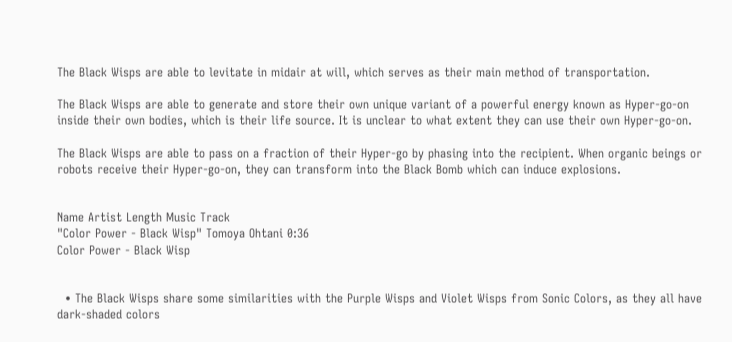The Black Wisps are able to levitate in midair at will, which serves as their main method of transportation.

The Black Wisps are able to generate and store their own unique variant of a powerful energy known as Hyper-go-on inside their own bodies, which is their life source. It is unclear to what extent they can use their own Hyper-go-on.

The Black Wisps are able to pass on a fraction of their Hyper-go by phasing into the recipient. When organic beings or robots receive their Hyper-go-on, they can transform into the Black Bomb which can induce explosions.


Name Artist Length Music Track
"Color Power - Black Wisp" Tomoya Ohtani 0:36
Color Power - Black Wisp


  • The Black Wisps share some similarities with the Purple Wisps and Violet Wisps from Sonic Colors, as they all have dark-shaded colors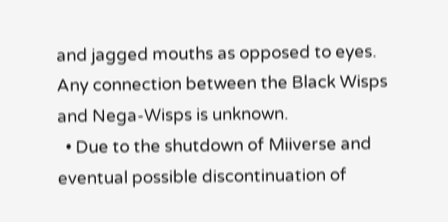and jagged mouths as opposed to eyes. Any connection between the Black Wisps and Nega-Wisps is unknown.
  • Due to the shutdown of Miiverse and eventual possible discontinuation of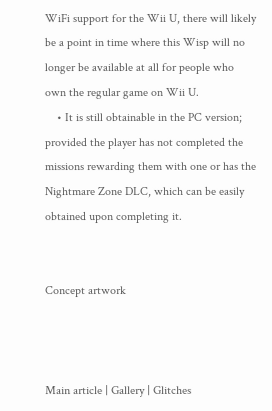WiFi support for the Wii U, there will likely be a point in time where this Wisp will no longer be available at all for people who own the regular game on Wii U.
    • It is still obtainable in the PC version; provided the player has not completed the missions rewarding them with one or has the Nightmare Zone DLC, which can be easily obtained upon completing it.


Concept artwork



Main article | Gallery | Glitches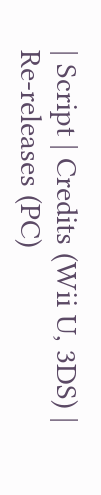| Script | Credits (Wii U, 3DS) | Re-releases (PC)